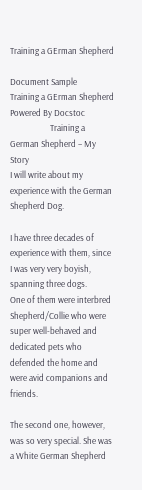Training a GErman Shepherd

Document Sample
Training a GErman Shepherd Powered By Docstoc
                    Training a German Shepherd – My Story
I will write about my experience with the German Shepherd Dog.

I have three decades of experience with them, since I was very very boyish, spanning three dogs.
One of them were interbred Shepherd/Collie who were super well-behaved and dedicated pets who
defended the home and were avid companions and friends.

The second one, however, was so very special. She was a White German Shepherd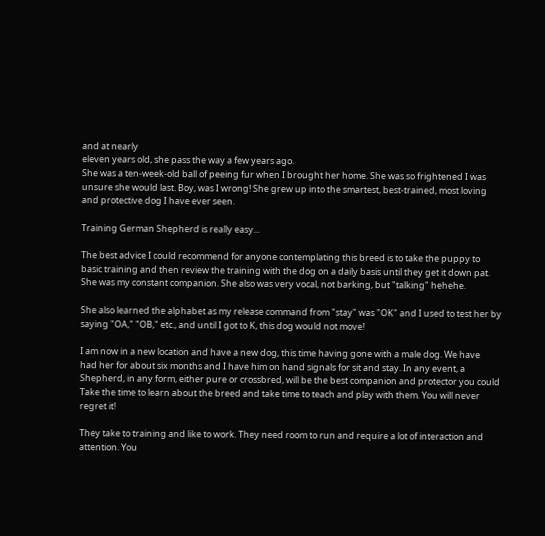and at nearly
eleven years old, she pass the way a few years ago.
She was a ten-week-old ball of peeing fur when I brought her home. She was so frightened I was
unsure she would last. Boy, was I wrong! She grew up into the smartest, best-trained, most loving
and protective dog I have ever seen.

Training German Shepherd is really easy...

The best advice I could recommend for anyone contemplating this breed is to take the puppy to
basic training and then review the training with the dog on a daily basis until they get it down pat.
She was my constant companion. She also was very vocal, not barking, but "talking" hehehe.

She also learned the alphabet as my release command from "stay" was "OK" and I used to test her by
saying "OA," "OB," etc., and until I got to K, this dog would not move!

I am now in a new location and have a new dog, this time having gone with a male dog. We have
had her for about six months and I have him on hand signals for sit and stay. In any event, a
Shepherd, in any form, either pure or crossbred, will be the best companion and protector you could
Take the time to learn about the breed and take time to teach and play with them. You will never
regret it!

They take to training and like to work. They need room to run and require a lot of interaction and
attention. You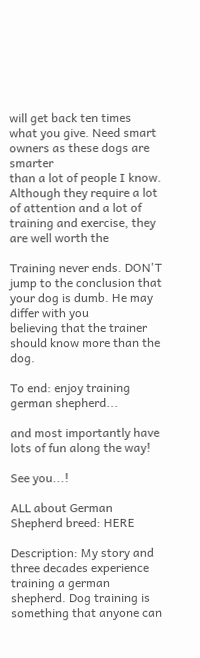will get back ten times what you give. Need smart owners as these dogs are smarter
than a lot of people I know.
Although they require a lot of attention and a lot of training and exercise, they are well worth the

Training never ends. DON'T jump to the conclusion that your dog is dumb. He may differ with you
believing that the trainer should know more than the dog.

To end: enjoy training german shepherd...

and most importantly have lots of fun along the way!

See you...!

ALL about German Shepherd breed: HERE

Description: My story and three decades experience training a german shepherd. Dog training is something that anyone can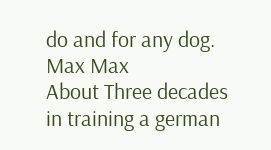do and for any dog.
Max Max
About Three decades in training a german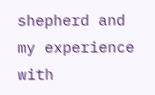shepherd and my experience with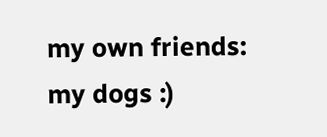my own friends: my dogs :)